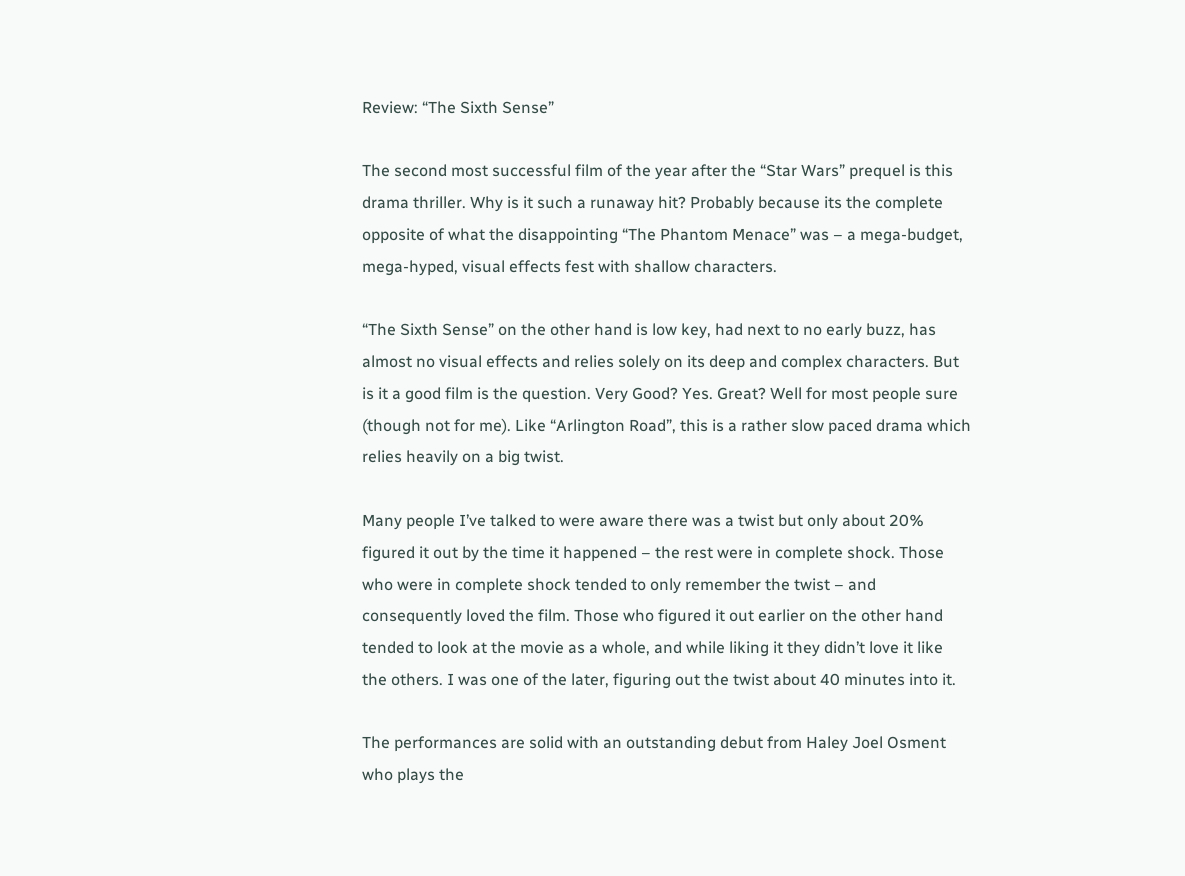Review: “The Sixth Sense”

The second most successful film of the year after the “Star Wars” prequel is this drama thriller. Why is it such a runaway hit? Probably because its the complete opposite of what the disappointing “The Phantom Menace” was – a mega-budget, mega-hyped, visual effects fest with shallow characters.

“The Sixth Sense” on the other hand is low key, had next to no early buzz, has almost no visual effects and relies solely on its deep and complex characters. But is it a good film is the question. Very Good? Yes. Great? Well for most people sure (though not for me). Like “Arlington Road”, this is a rather slow paced drama which relies heavily on a big twist.

Many people I’ve talked to were aware there was a twist but only about 20% figured it out by the time it happened – the rest were in complete shock. Those who were in complete shock tended to only remember the twist – and consequently loved the film. Those who figured it out earlier on the other hand tended to look at the movie as a whole, and while liking it they didn’t love it like the others. I was one of the later, figuring out the twist about 40 minutes into it.

The performances are solid with an outstanding debut from Haley Joel Osment who plays the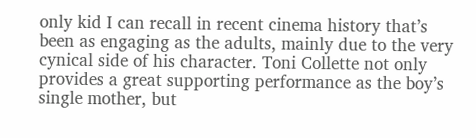only kid I can recall in recent cinema history that’s been as engaging as the adults, mainly due to the very cynical side of his character. Toni Collette not only provides a great supporting performance as the boy’s single mother, but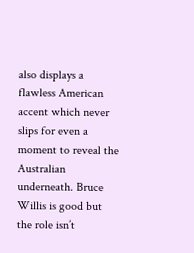also displays a flawless American accent which never slips for even a moment to reveal the Australian underneath. Bruce Willis is good but the role isn’t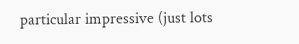particular impressive (just lots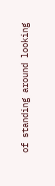of standing around looking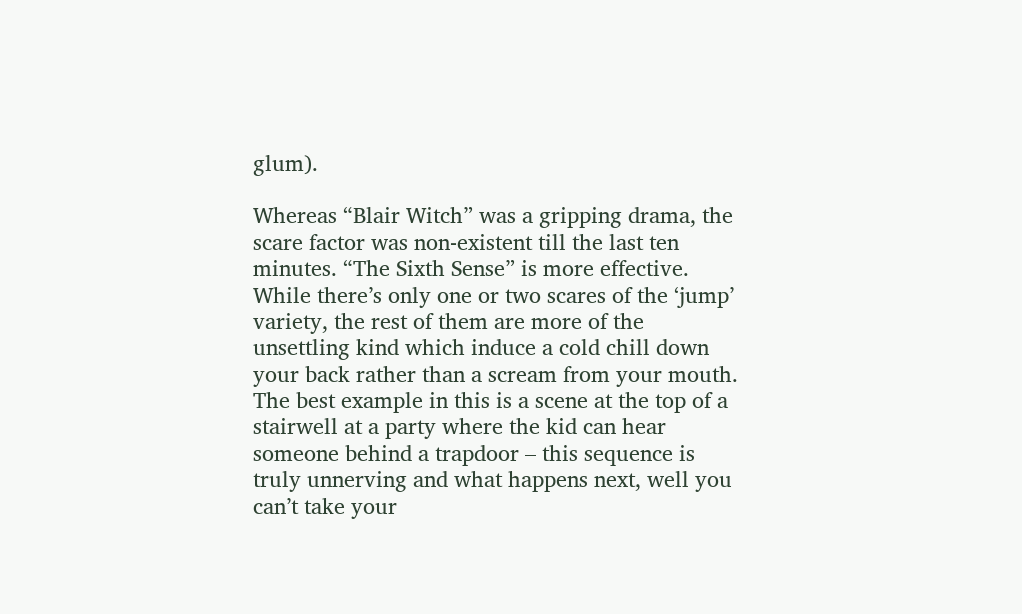glum).

Whereas “Blair Witch” was a gripping drama, the scare factor was non-existent till the last ten minutes. “The Sixth Sense” is more effective. While there’s only one or two scares of the ‘jump’ variety, the rest of them are more of the unsettling kind which induce a cold chill down your back rather than a scream from your mouth. The best example in this is a scene at the top of a stairwell at a party where the kid can hear someone behind a trapdoor – this sequence is truly unnerving and what happens next, well you can’t take your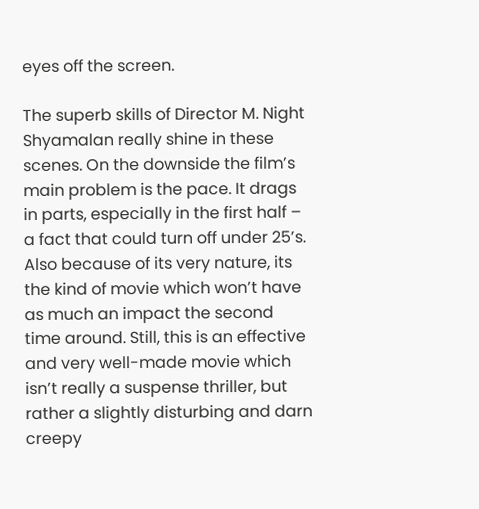eyes off the screen.

The superb skills of Director M. Night Shyamalan really shine in these scenes. On the downside the film’s main problem is the pace. It drags in parts, especially in the first half – a fact that could turn off under 25’s. Also because of its very nature, its the kind of movie which won’t have as much an impact the second time around. Still, this is an effective and very well-made movie which isn’t really a suspense thriller, but rather a slightly disturbing and darn creepy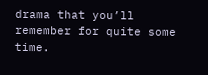drama that you’ll remember for quite some time.